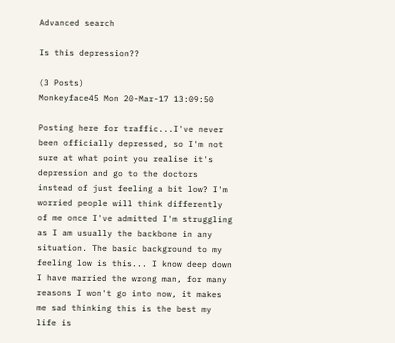Advanced search

Is this depression??

(3 Posts)
Monkeyface45 Mon 20-Mar-17 13:09:50

Posting here for traffic...I've never been officially depressed, so I'm not sure at what point you realise it's depression and go to the doctors instead of just feeling a bit low? I'm worried people will think differently of me once I've admitted I'm struggling as I am usually the backbone in any situation. The basic background to my feeling low is this... I know deep down I have married the wrong man, for many reasons I won't go into now, it makes me sad thinking this is the best my life is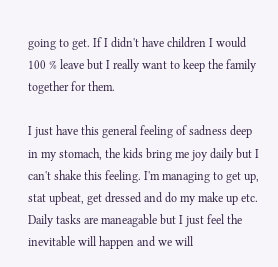going to get. If I didn't have children I would 100 % leave but I really want to keep the family together for them.

I just have this general feeling of sadness deep in my stomach, the kids bring me joy daily but I can't shake this feeling. I'm managing to get up, stat upbeat, get dressed and do my make up etc. Daily tasks are maneagable but I just feel the inevitable will happen and we will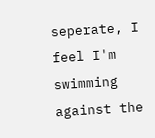seperate, I feel I'm swimming against the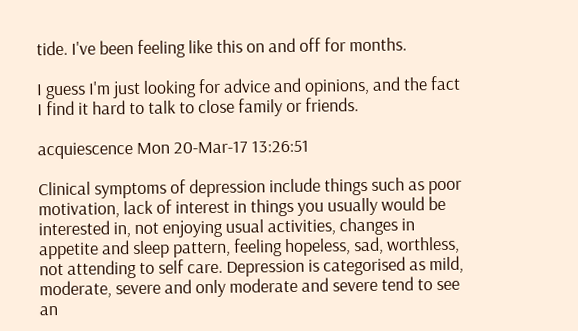tide. I've been feeling like this on and off for months.

I guess I'm just looking for advice and opinions, and the fact I find it hard to talk to close family or friends.

acquiescence Mon 20-Mar-17 13:26:51

Clinical symptoms of depression include things such as poor motivation, lack of interest in things you usually would be interested in, not enjoying usual activities, changes in appetite and sleep pattern, feeling hopeless, sad, worthless, not attending to self care. Depression is categorised as mild, moderate, severe and only moderate and severe tend to see an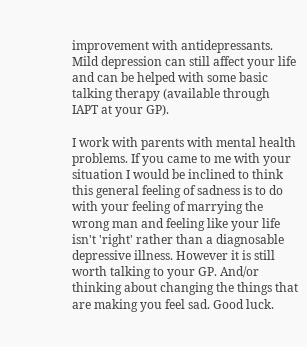improvement with antidepressants. Mild depression can still affect your life and can be helped with some basic talking therapy (available through IAPT at your GP).

I work with parents with mental health problems. If you came to me with your situation I would be inclined to think this general feeling of sadness is to do with your feeling of marrying the wrong man and feeling like your life isn't 'right' rather than a diagnosable depressive illness. However it is still worth talking to your GP. And/or thinking about changing the things that are making you feel sad. Good luck.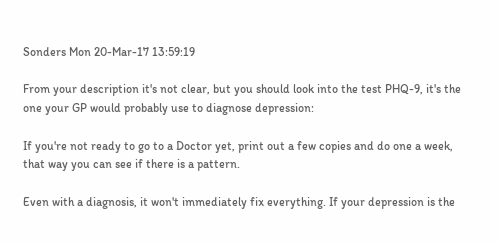Sonders Mon 20-Mar-17 13:59:19

From your description it's not clear, but you should look into the test PHQ-9, it's the one your GP would probably use to diagnose depression:

If you're not ready to go to a Doctor yet, print out a few copies and do one a week, that way you can see if there is a pattern.

Even with a diagnosis, it won't immediately fix everything. If your depression is the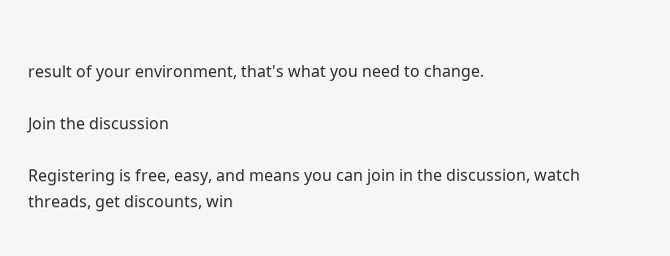result of your environment, that's what you need to change.

Join the discussion

Registering is free, easy, and means you can join in the discussion, watch threads, get discounts, win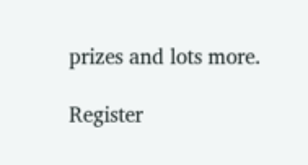prizes and lots more.

Register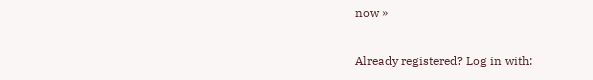now »

Already registered? Log in with: